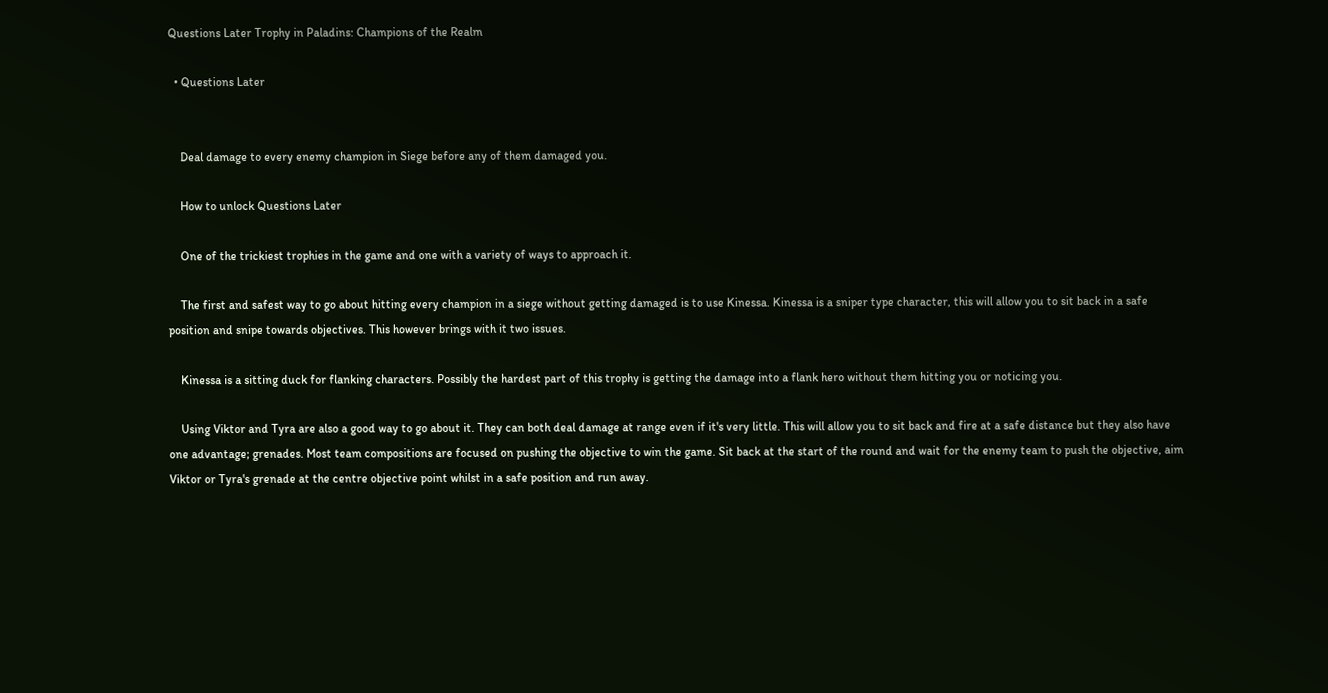Questions Later Trophy in Paladins: Champions of the Realm

  • Questions Later


    Deal damage to every enemy champion in Siege before any of them damaged you.

    How to unlock Questions Later

    One of the trickiest trophies in the game and one with a variety of ways to approach it.

    The first and safest way to go about hitting every champion in a siege without getting damaged is to use Kinessa. Kinessa is a sniper type character, this will allow you to sit back in a safe position and snipe towards objectives. This however brings with it two issues.

    Kinessa is a sitting duck for flanking characters. Possibly the hardest part of this trophy is getting the damage into a flank hero without them hitting you or noticing you.

    Using Viktor and Tyra are also a good way to go about it. They can both deal damage at range even if it's very little. This will allow you to sit back and fire at a safe distance but they also have one advantage; grenades. Most team compositions are focused on pushing the objective to win the game. Sit back at the start of the round and wait for the enemy team to push the objective, aim Viktor or Tyra's grenade at the centre objective point whilst in a safe position and run away.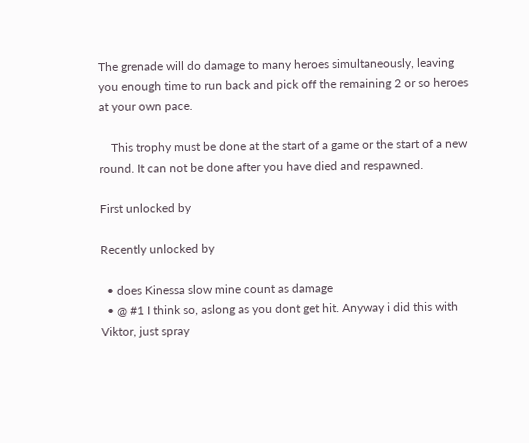The grenade will do damage to many heroes simultaneously, leaving you enough time to run back and pick off the remaining 2 or so heroes at your own pace.

    This trophy must be done at the start of a game or the start of a new round. It can not be done after you have died and respawned.

First unlocked by

Recently unlocked by

  • does Kinessa slow mine count as damage
  • @ #1 I think so, aslong as you dont get hit. Anyway i did this with Viktor, just spray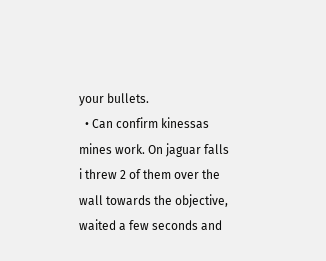your bullets.
  • Can confirm kinessas mines work. On jaguar falls i threw 2 of them over the wall towards the objective, waited a few seconds and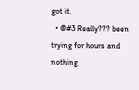got it.
  • @#3 Really??? been trying for hours and nothing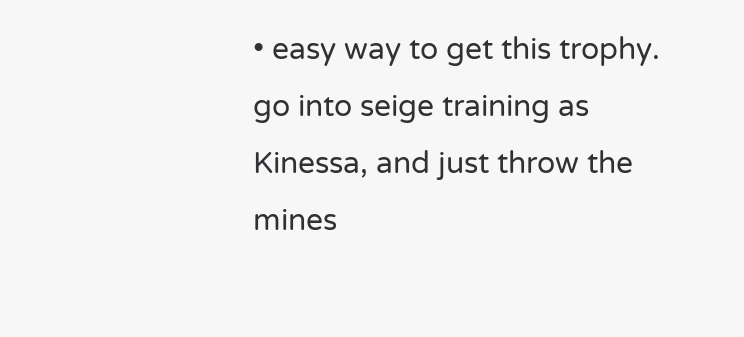• easy way to get this trophy. go into seige training as Kinessa, and just throw the mines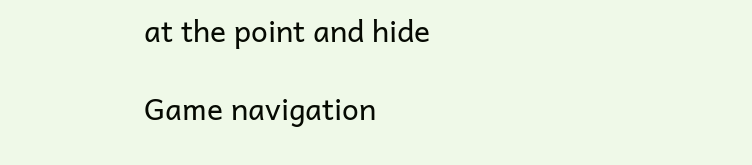at the point and hide

Game navigation